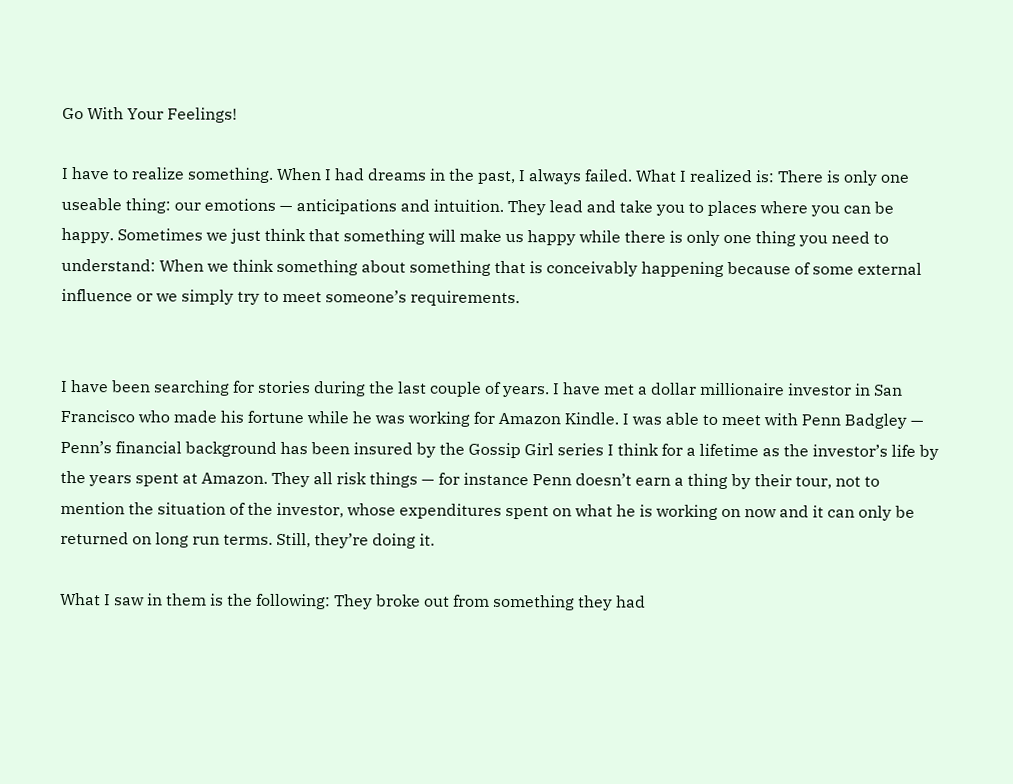Go With Your Feelings!

I have to realize something. When I had dreams in the past, I always failed. What I realized is: There is only one useable thing: our emotions — anticipations and intuition. They lead and take you to places where you can be happy. Sometimes we just think that something will make us happy while there is only one thing you need to understand: When we think something about something that is conceivably happening because of some external influence or we simply try to meet someone’s requirements.


I have been searching for stories during the last couple of years. I have met a dollar millionaire investor in San Francisco who made his fortune while he was working for Amazon Kindle. I was able to meet with Penn Badgley — Penn’s financial background has been insured by the Gossip Girl series I think for a lifetime as the investor’s life by the years spent at Amazon. They all risk things — for instance Penn doesn’t earn a thing by their tour, not to mention the situation of the investor, whose expenditures spent on what he is working on now and it can only be returned on long run terms. Still, they’re doing it.

What I saw in them is the following: They broke out from something they had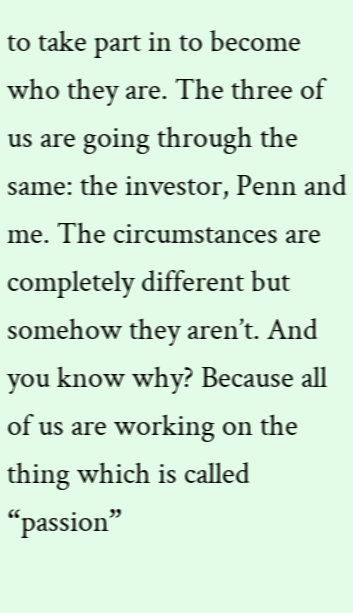to take part in to become who they are. The three of us are going through the same: the investor, Penn and me. The circumstances are completely different but somehow they aren’t. And you know why? Because all of us are working on the thing which is called “passion”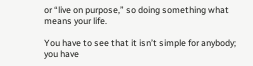or “live on purpose,” so doing something what means your life.

You have to see that it isn’t simple for anybody; you have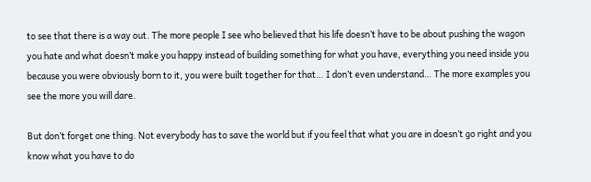to see that there is a way out. The more people I see who believed that his life doesn’t have to be about pushing the wagon you hate and what doesn’t make you happy instead of building something for what you have, everything you need inside you because you were obviously born to it, you were built together for that… I don’t even understand… The more examples you see the more you will dare.

But don’t forget one thing. Not everybody has to save the world but if you feel that what you are in doesn’t go right and you know what you have to do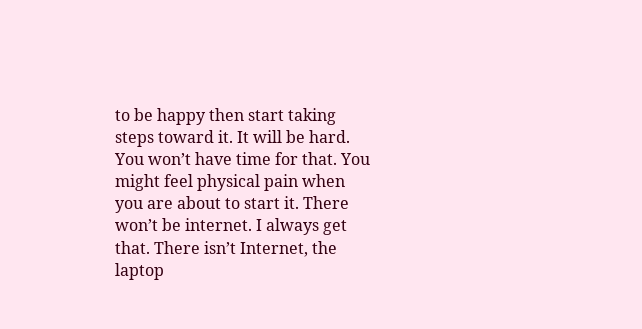to be happy then start taking steps toward it. It will be hard. You won’t have time for that. You might feel physical pain when you are about to start it. There won’t be internet. I always get that. There isn’t Internet, the laptop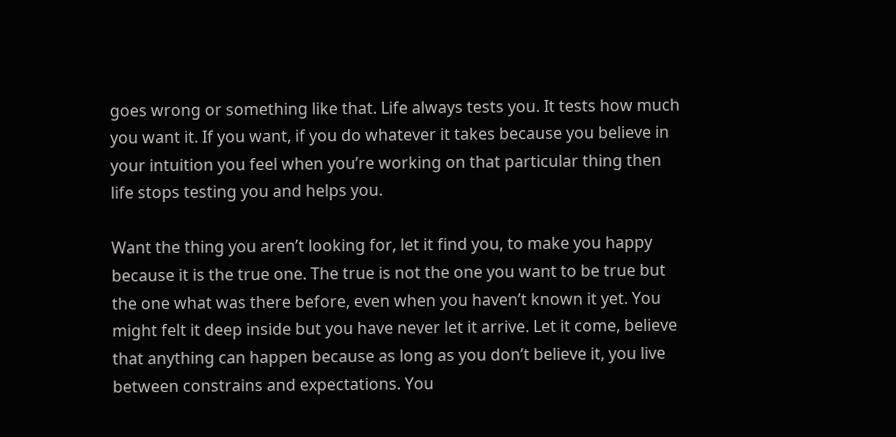goes wrong or something like that. Life always tests you. It tests how much you want it. If you want, if you do whatever it takes because you believe in your intuition you feel when you’re working on that particular thing then life stops testing you and helps you.

Want the thing you aren’t looking for, let it find you, to make you happy because it is the true one. The true is not the one you want to be true but the one what was there before, even when you haven’t known it yet. You might felt it deep inside but you have never let it arrive. Let it come, believe that anything can happen because as long as you don’t believe it, you live between constrains and expectations. You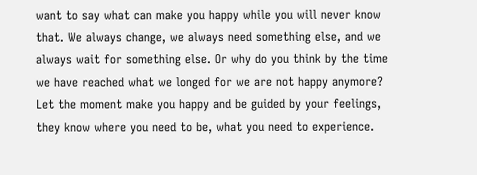want to say what can make you happy while you will never know that. We always change, we always need something else, and we always wait for something else. Or why do you think by the time we have reached what we longed for we are not happy anymore?
Let the moment make you happy and be guided by your feelings, they know where you need to be, what you need to experience.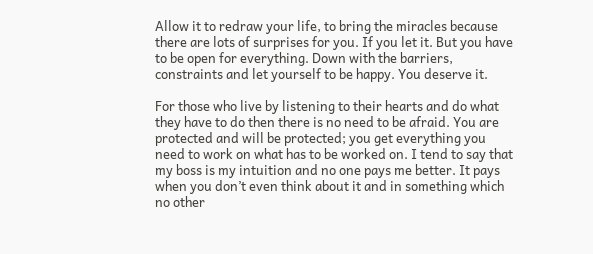Allow it to redraw your life, to bring the miracles because there are lots of surprises for you. If you let it. But you have to be open for everything. Down with the barriers, constraints and let yourself to be happy. You deserve it.

For those who live by listening to their hearts and do what they have to do then there is no need to be afraid. You are protected and will be protected; you get everything you need to work on what has to be worked on. I tend to say that my boss is my intuition and no one pays me better. It pays when you don’t even think about it and in something which no other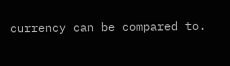currency can be compared to.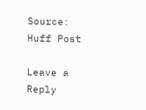Source: Huff Post

Leave a Reply